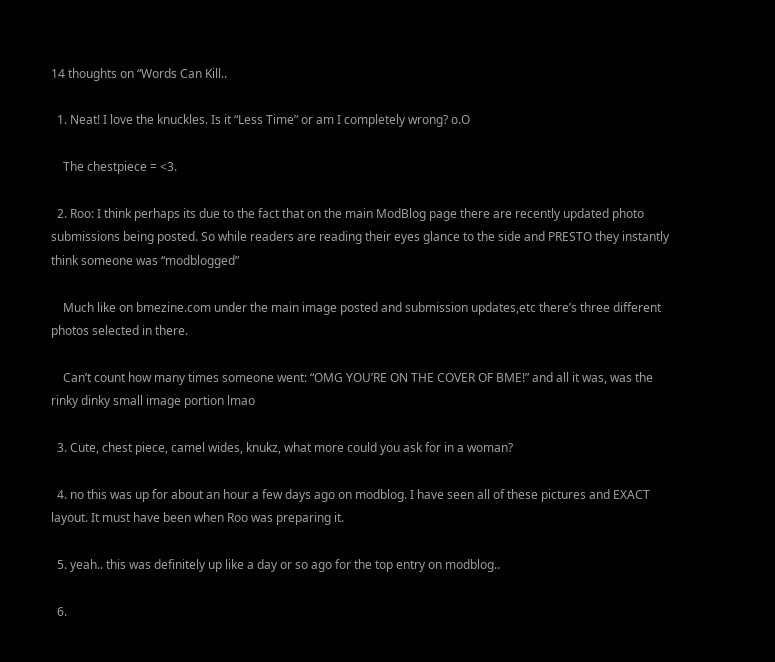14 thoughts on “Words Can Kill..

  1. Neat! I love the knuckles. Is it “Less Time” or am I completely wrong? o.O

    The chestpiece = <3.

  2. Roo: I think perhaps its due to the fact that on the main ModBlog page there are recently updated photo submissions being posted. So while readers are reading their eyes glance to the side and PRESTO they instantly think someone was “modblogged”

    Much like on bmezine.com under the main image posted and submission updates,etc there’s three different photos selected in there.

    Can’t count how many times someone went: “OMG YOU’RE ON THE COVER OF BME!” and all it was, was the rinky dinky small image portion lmao

  3. Cute, chest piece, camel wides, knukz, what more could you ask for in a woman?

  4. no this was up for about an hour a few days ago on modblog. I have seen all of these pictures and EXACT layout. It must have been when Roo was preparing it.

  5. yeah.. this was definitely up like a day or so ago for the top entry on modblog..

  6.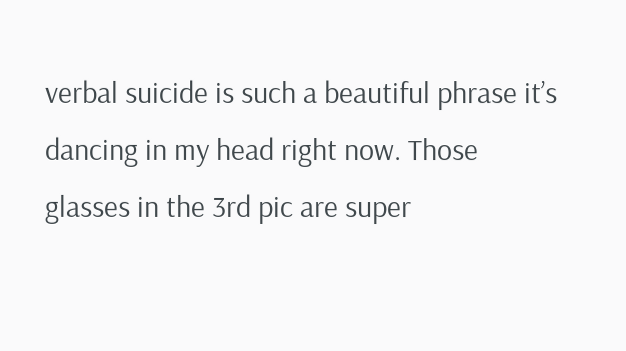verbal suicide is such a beautiful phrase it’s dancing in my head right now. Those glasses in the 3rd pic are super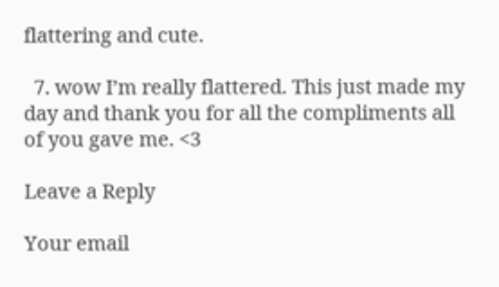flattering and cute.

  7. wow I’m really flattered. This just made my day and thank you for all the compliments all of you gave me. <3

Leave a Reply

Your email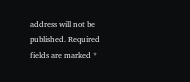address will not be published. Required fields are marked *